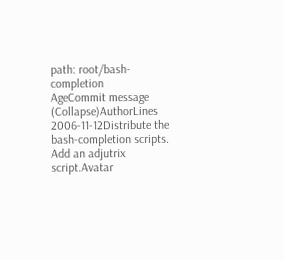path: root/bash-completion
AgeCommit message (Collapse)AuthorLines
2006-11-12Distribute the bash-completion scripts. Add an adjutrix script.Avatar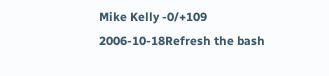Mike Kelly -0/+109
2006-10-18Refresh the bash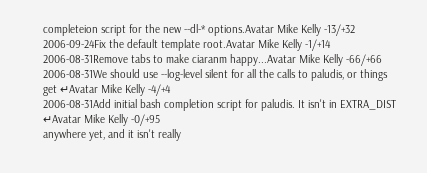completeion script for the new --dl-* options.Avatar Mike Kelly -13/+32
2006-09-24Fix the default template root.Avatar Mike Kelly -1/+14
2006-08-31Remove tabs to make ciaranm happy...Avatar Mike Kelly -66/+66
2006-08-31We should use --log-level silent for all the calls to paludis, or things get ↵Avatar Mike Kelly -4/+4
2006-08-31Add initial bash completion script for paludis. It isn't in EXTRA_DIST ↵Avatar Mike Kelly -0/+95
anywhere yet, and it isn't really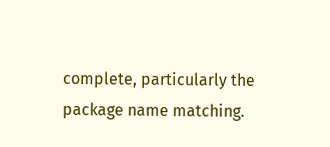complete, particularly the package name matching.